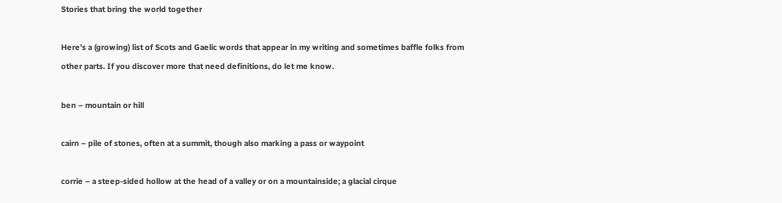Stories that bring the world together

Here’s a (growing) list of Scots and Gaelic words that appear in my writing and sometimes baffle folks from other parts. If you discover more that need definitions, do let me know.

ben – mountain or hill

cairn – pile of stones, often at a summit, though also marking a pass or waypoint

corrie – a steep-sided hollow at the head of a valley or on a mountainside; a glacial cirque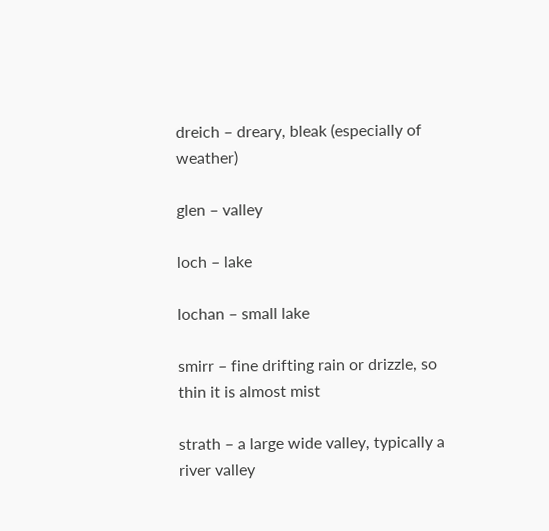dreich – dreary, bleak (especially of weather)

glen – valley

loch – lake

lochan – small lake

smirr – fine drifting rain or drizzle, so thin it is almost mist

strath – a large wide valley, typically a river valley